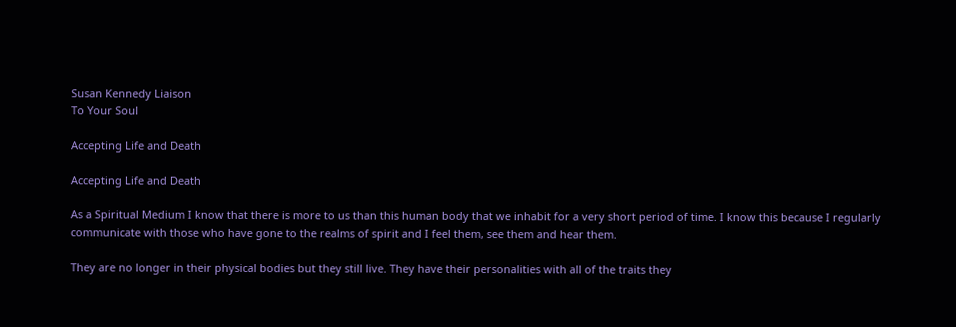Susan Kennedy Liaison
To Your Soul

Accepting Life and Death

Accepting Life and Death

As a Spiritual Medium I know that there is more to us than this human body that we inhabit for a very short period of time. I know this because I regularly communicate with those who have gone to the realms of spirit and I feel them, see them and hear them.

They are no longer in their physical bodies but they still live. They have their personalities with all of the traits they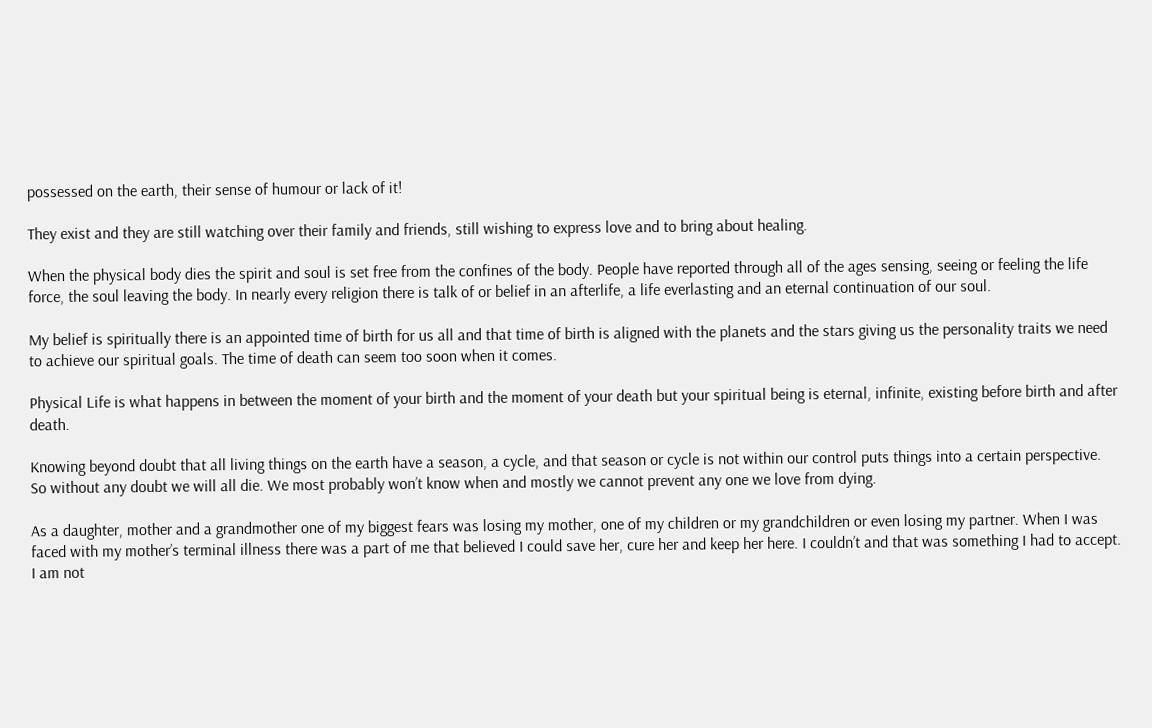possessed on the earth, their sense of humour or lack of it!

They exist and they are still watching over their family and friends, still wishing to express love and to bring about healing.

When the physical body dies the spirit and soul is set free from the confines of the body. People have reported through all of the ages sensing, seeing or feeling the life force, the soul leaving the body. In nearly every religion there is talk of or belief in an afterlife, a life everlasting and an eternal continuation of our soul.

My belief is spiritually there is an appointed time of birth for us all and that time of birth is aligned with the planets and the stars giving us the personality traits we need to achieve our spiritual goals. The time of death can seem too soon when it comes.

Physical Life is what happens in between the moment of your birth and the moment of your death but your spiritual being is eternal, infinite, existing before birth and after death.

Knowing beyond doubt that all living things on the earth have a season, a cycle, and that season or cycle is not within our control puts things into a certain perspective. So without any doubt we will all die. We most probably won’t know when and mostly we cannot prevent any one we love from dying.

As a daughter, mother and a grandmother one of my biggest fears was losing my mother, one of my children or my grandchildren or even losing my partner. When I was faced with my mother’s terminal illness there was a part of me that believed I could save her, cure her and keep her here. I couldn’t and that was something I had to accept. I am not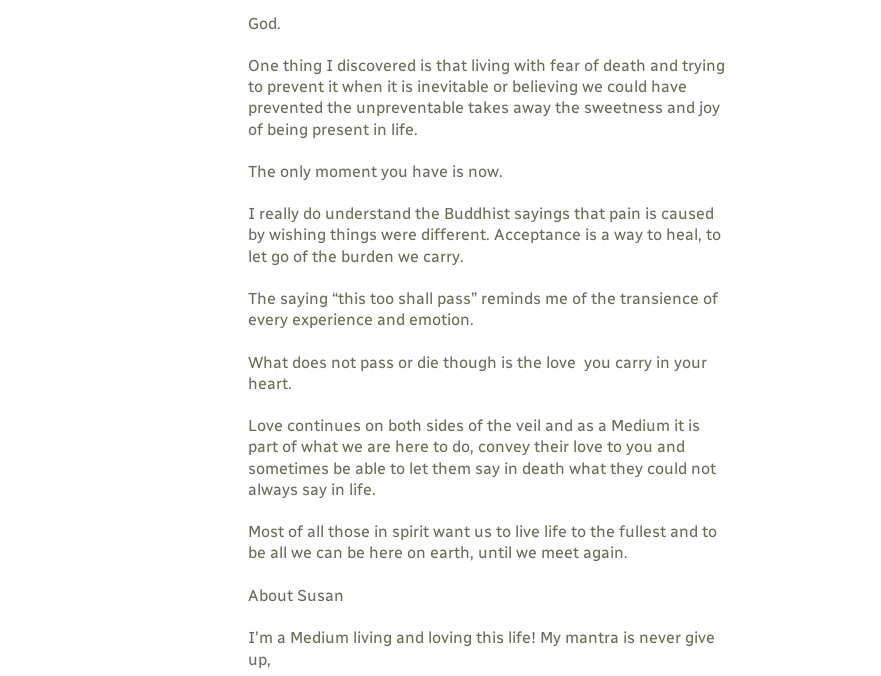God.

One thing I discovered is that living with fear of death and trying to prevent it when it is inevitable or believing we could have prevented the unpreventable takes away the sweetness and joy of being present in life.

The only moment you have is now.

I really do understand the Buddhist sayings that pain is caused by wishing things were different. Acceptance is a way to heal, to let go of the burden we carry.

The saying “this too shall pass” reminds me of the transience of every experience and emotion.

What does not pass or die though is the love  you carry in your heart.

Love continues on both sides of the veil and as a Medium it is part of what we are here to do, convey their love to you and sometimes be able to let them say in death what they could not always say in life.

Most of all those in spirit want us to live life to the fullest and to be all we can be here on earth, until we meet again.

About Susan

I'm a Medium living and loving this life! My mantra is never give up,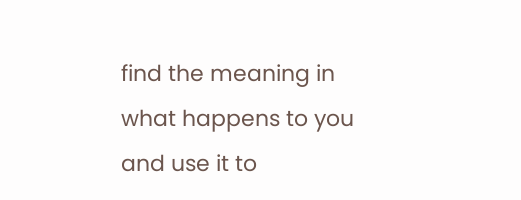find the meaning in what happens to you and use it to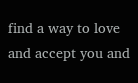find a way to love and accept you and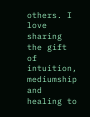others. I love sharing the gift of intuition, mediumship and healing to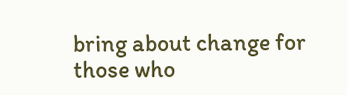bring about change for those who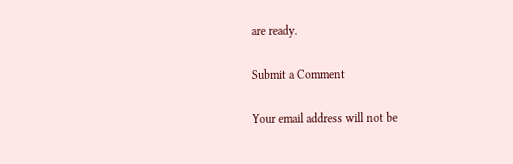are ready.

Submit a Comment

Your email address will not be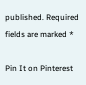published. Required fields are marked *

Pin It on Pinterest